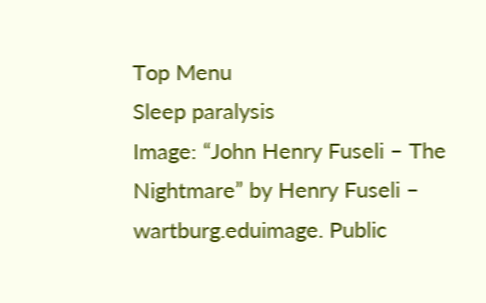Top Menu
Sleep paralysis
Image: “John Henry Fuseli – The Nightmare” by Henry Fuseli – wartburg.eduimage. Public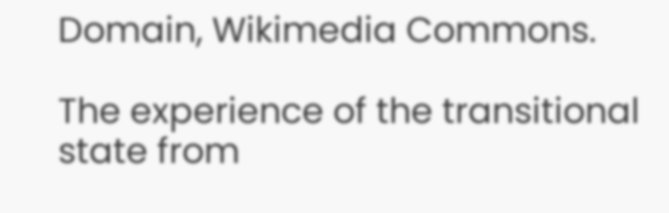Domain, Wikimedia Commons.

The experience of the transitional state from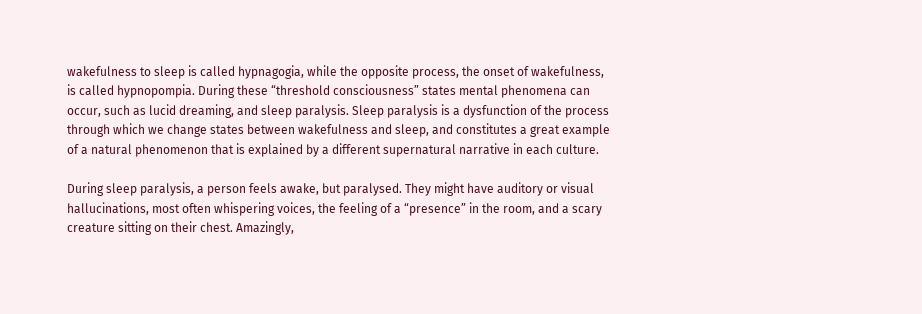wakefulness to sleep is called hypnagogia, while the opposite process, the onset of wakefulness, is called hypnopompia. During these “threshold consciousness” states mental phenomena can occur, such as lucid dreaming, and sleep paralysis. Sleep paralysis is a dysfunction of the process through which we change states between wakefulness and sleep, and constitutes a great example of a natural phenomenon that is explained by a different supernatural narrative in each culture.

During sleep paralysis, a person feels awake, but paralysed. They might have auditory or visual hallucinations, most often whispering voices, the feeling of a “presence” in the room, and a scary creature sitting on their chest. Amazingly,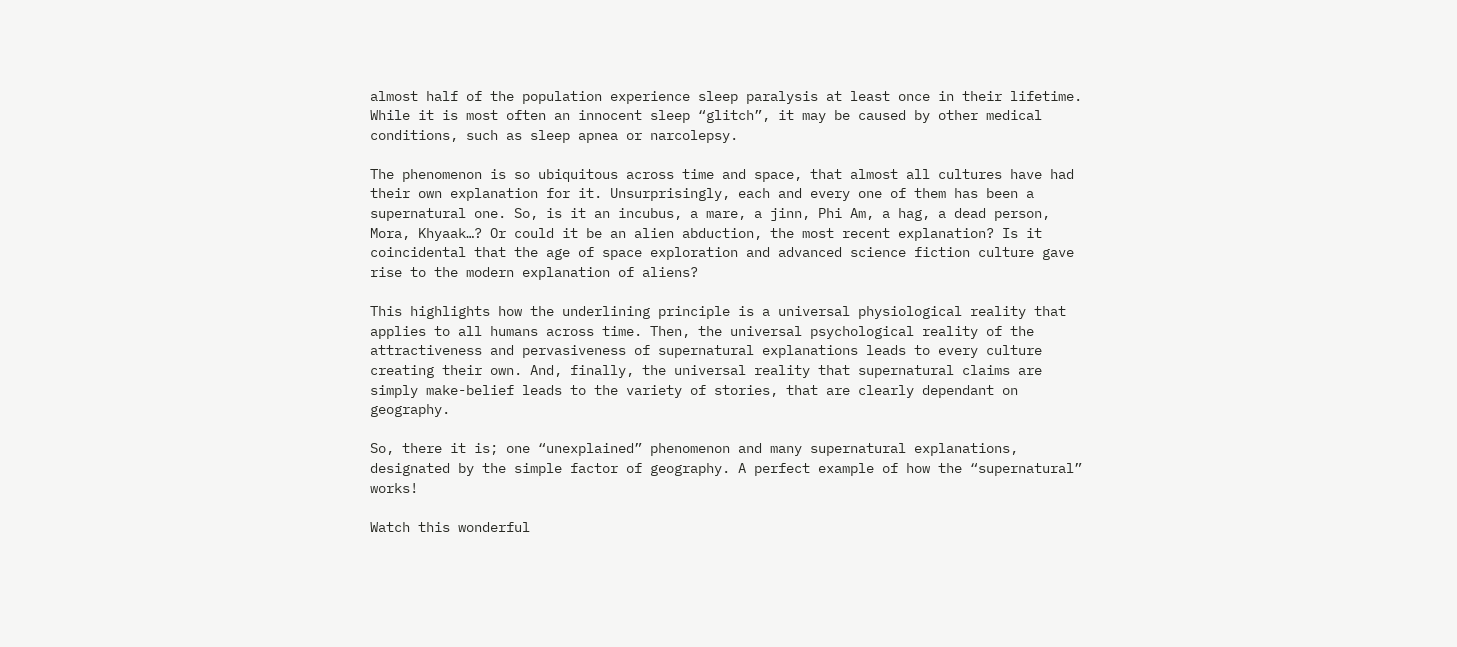almost half of the population experience sleep paralysis at least once in their lifetime. While it is most often an innocent sleep “glitch”, it may be caused by other medical conditions, such as sleep apnea or narcolepsy.

The phenomenon is so ubiquitous across time and space, that almost all cultures have had their own explanation for it. Unsurprisingly, each and every one of them has been a supernatural one. So, is it an incubus, a mare, a jinn, Phi Am, a hag, a dead person, Mora, Khyaak…? Or could it be an alien abduction, the most recent explanation? Is it coincidental that the age of space exploration and advanced science fiction culture gave rise to the modern explanation of aliens?

This highlights how the underlining principle is a universal physiological reality that applies to all humans across time. Then, the universal psychological reality of the attractiveness and pervasiveness of supernatural explanations leads to every culture creating their own. And, finally, the universal reality that supernatural claims are simply make-belief leads to the variety of stories, that are clearly dependant on geography.

So, there it is; one “unexplained” phenomenon and many supernatural explanations, designated by the simple factor of geography. A perfect example of how the “supernatural” works!

Watch this wonderful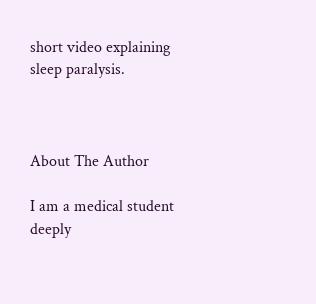short video explaining sleep paralysis.



About The Author

I am a medical student deeply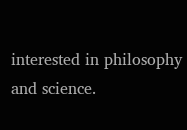interested in philosophy and science.